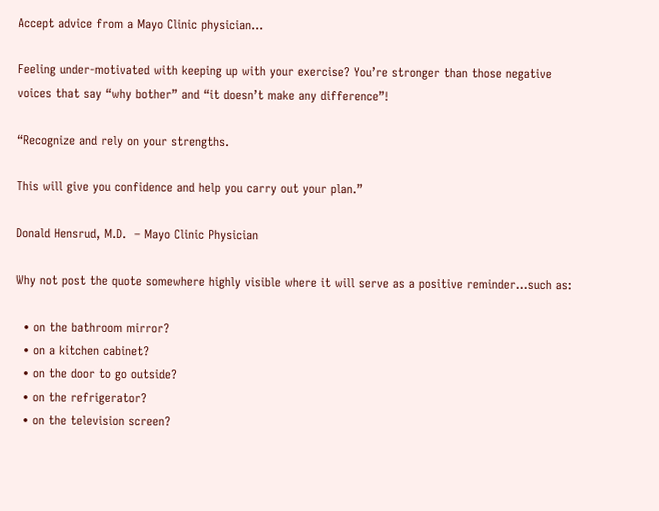Accept advice from a Mayo Clinic physician…

Feeling under-motivated with keeping up with your exercise? You’re stronger than those negative voices that say “why bother” and “it doesn’t make any difference”!

“Recognize and rely on your strengths.

This will give you confidence and help you carry out your plan.”

Donald Hensrud, M.D.  – Mayo Clinic Physician

Why not post the quote somewhere highly visible where it will serve as a positive reminder…such as:

  • on the bathroom mirror?
  • on a kitchen cabinet?
  • on the door to go outside?
  • on the refrigerator?
  • on the television screen?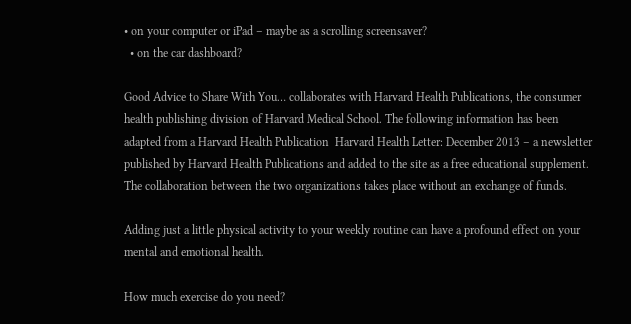• on your computer or iPad – maybe as a scrolling screensaver?
  • on the car dashboard?

Good Advice to Share With You… collaborates with Harvard Health Publications, the consumer health publishing division of Harvard Medical School. The following information has been adapted from a Harvard Health Publication  Harvard Health Letter: December 2013 – a newsletter published by Harvard Health Publications and added to the site as a free educational supplement. The collaboration between the two organizations takes place without an exchange of funds.

Adding just a little physical activity to your weekly routine can have a profound effect on your mental and emotional health.

How much exercise do you need?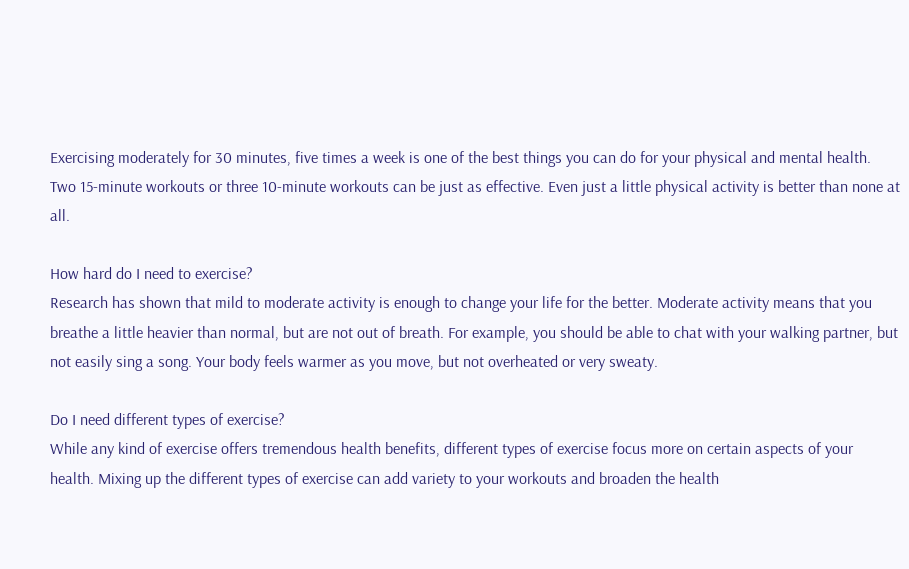Exercising moderately for 30 minutes, five times a week is one of the best things you can do for your physical and mental health. Two 15-minute workouts or three 10-minute workouts can be just as effective. Even just a little physical activity is better than none at all.

How hard do I need to exercise?
Research has shown that mild to moderate activity is enough to change your life for the better. Moderate activity means that you breathe a little heavier than normal, but are not out of breath. For example, you should be able to chat with your walking partner, but not easily sing a song. Your body feels warmer as you move, but not overheated or very sweaty.

Do I need different types of exercise?
While any kind of exercise offers tremendous health benefits, different types of exercise focus more on certain aspects of your health. Mixing up the different types of exercise can add variety to your workouts and broaden the health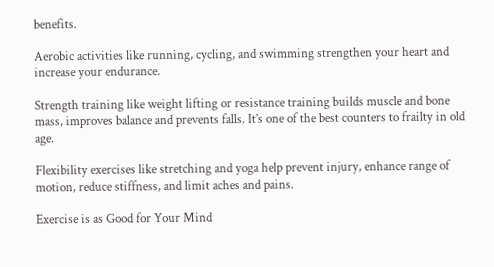benefits.

Aerobic activities like running, cycling, and swimming strengthen your heart and increase your endurance.

Strength training like weight lifting or resistance training builds muscle and bone mass, improves balance and prevents falls. It’s one of the best counters to frailty in old age.

Flexibility exercises like stretching and yoga help prevent injury, enhance range of motion, reduce stiffness, and limit aches and pains.

Exercise is as Good for Your Mind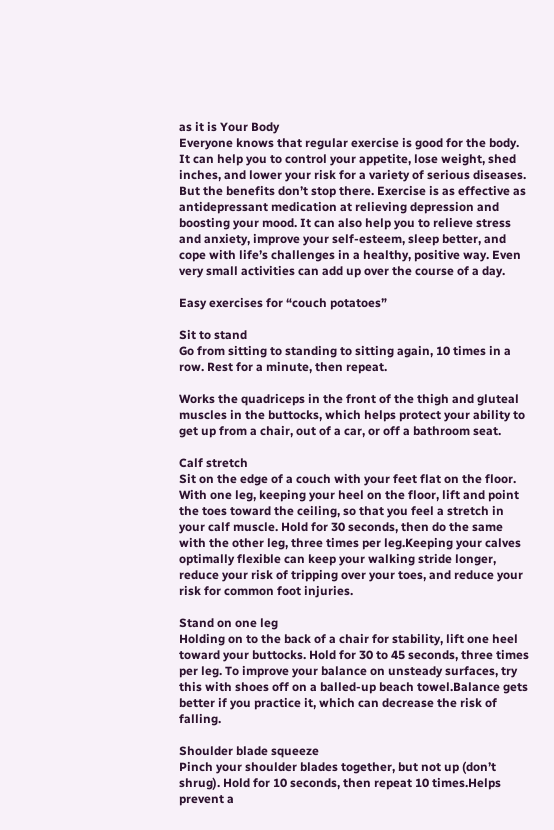as it is Your Body
Everyone knows that regular exercise is good for the body. It can help you to control your appetite, lose weight, shed inches, and lower your risk for a variety of serious diseases. But the benefits don’t stop there. Exercise is as effective as antidepressant medication at relieving depression and boosting your mood. It can also help you to relieve stress and anxiety, improve your self-esteem, sleep better, and cope with life’s challenges in a healthy, positive way. Even very small activities can add up over the course of a day.

Easy exercises for “couch potatoes”

Sit to stand
Go from sitting to standing to sitting again, 10 times in a row. Rest for a minute, then repeat.

Works the quadriceps in the front of the thigh and gluteal muscles in the buttocks, which helps protect your ability to get up from a chair, out of a car, or off a bathroom seat.

Calf stretch
Sit on the edge of a couch with your feet flat on the floor. With one leg, keeping your heel on the floor, lift and point the toes toward the ceiling, so that you feel a stretch in your calf muscle. Hold for 30 seconds, then do the same with the other leg, three times per leg.Keeping your calves optimally flexible can keep your walking stride longer, reduce your risk of tripping over your toes, and reduce your risk for common foot injuries.

Stand on one leg
Holding on to the back of a chair for stability, lift one heel toward your buttocks. Hold for 30 to 45 seconds, three times per leg. To improve your balance on unsteady surfaces, try this with shoes off on a balled-up beach towel.Balance gets better if you practice it, which can decrease the risk of falling.

Shoulder blade squeeze
Pinch your shoulder blades together, but not up (don’t shrug). Hold for 10 seconds, then repeat 10 times.Helps prevent a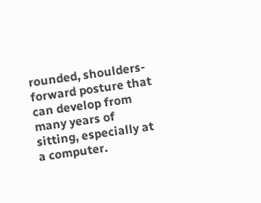rounded, shoulders-forward posture that can develop from many years of sitting, especially at a computer.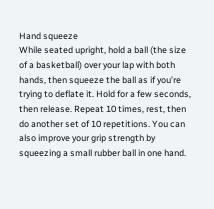Hand squeeze
While seated upright, hold a ball (the size of a basketball) over your lap with both hands, then squeeze the ball as if you’re trying to deflate it. Hold for a few seconds, then release. Repeat 10 times, rest, then do another set of 10 repetitions. You can also improve your grip strength by squeezing a small rubber ball in one hand.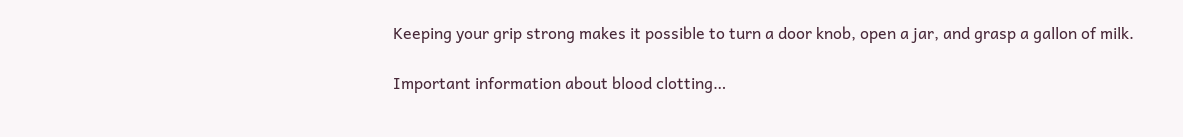Keeping your grip strong makes it possible to turn a door knob, open a jar, and grasp a gallon of milk.

Important information about blood clotting…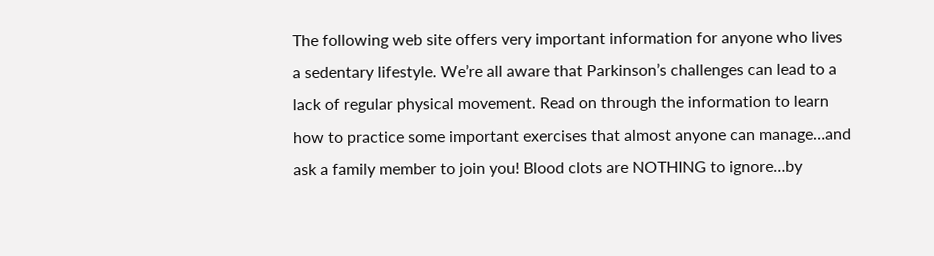The following web site offers very important information for anyone who lives a sedentary lifestyle. We’re all aware that Parkinson’s challenges can lead to a lack of regular physical movement. Read on through the information to learn how to practice some important exercises that almost anyone can manage…and ask a family member to join you! Blood clots are NOTHING to ignore…by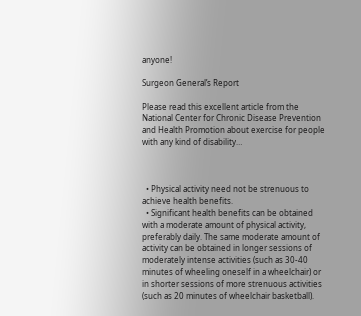anyone!

Surgeon General’s Report

Please read this excellent article from the National Center for Chronic Disease Prevention and Health Promotion about exercise for people with any kind of disability…



  • Physical activity need not be strenuous to achieve health benefits.
  • Significant health benefits can be obtained with a moderate amount of physical activity, preferably daily. The same moderate amount of activity can be obtained in longer sessions of moderately intense activities (such as 30-40 minutes of wheeling oneself in a wheelchair) or in shorter sessions of more strenuous activities (such as 20 minutes of wheelchair basketball).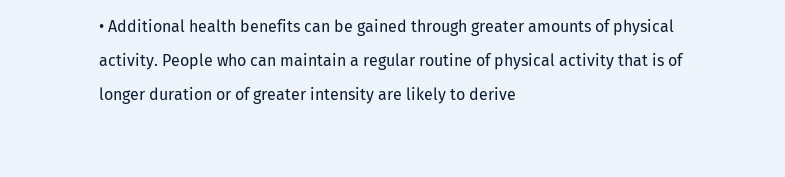• Additional health benefits can be gained through greater amounts of physical activity. People who can maintain a regular routine of physical activity that is of longer duration or of greater intensity are likely to derive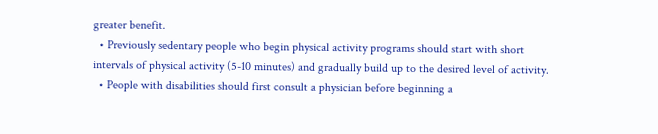greater benefit.
  • Previously sedentary people who begin physical activity programs should start with short intervals of physical activity (5-10 minutes) and gradually build up to the desired level of activity.
  • People with disabilities should first consult a physician before beginning a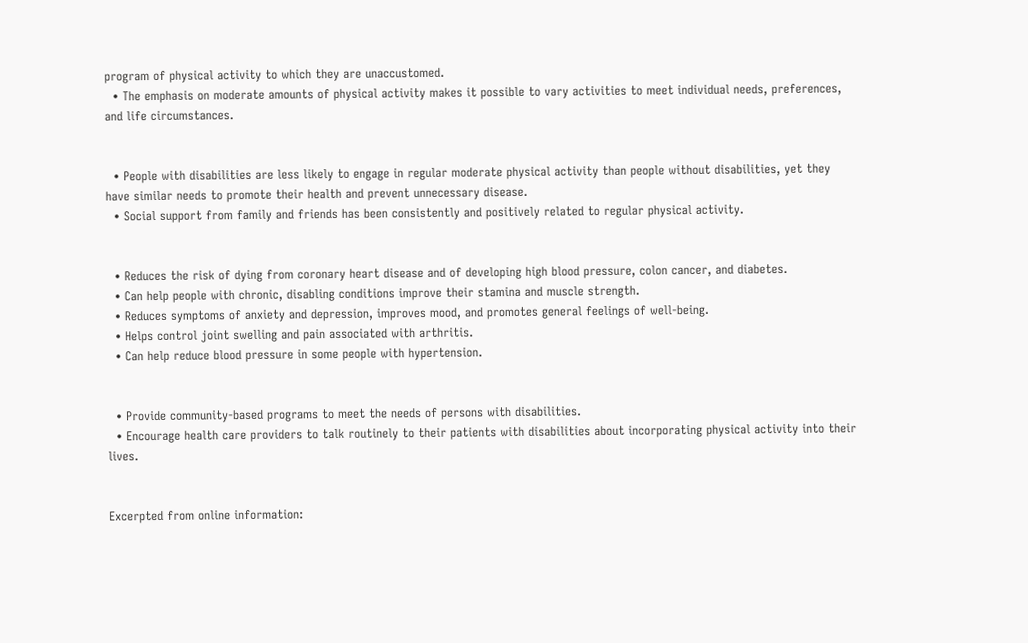program of physical activity to which they are unaccustomed.
  • The emphasis on moderate amounts of physical activity makes it possible to vary activities to meet individual needs, preferences, and life circumstances.


  • People with disabilities are less likely to engage in regular moderate physical activity than people without disabilities, yet they have similar needs to promote their health and prevent unnecessary disease.
  • Social support from family and friends has been consistently and positively related to regular physical activity.


  • Reduces the risk of dying from coronary heart disease and of developing high blood pressure, colon cancer, and diabetes.
  • Can help people with chronic, disabling conditions improve their stamina and muscle strength.
  • Reduces symptoms of anxiety and depression, improves mood, and promotes general feelings of well-being.
  • Helps control joint swelling and pain associated with arthritis.
  • Can help reduce blood pressure in some people with hypertension.


  • Provide community-based programs to meet the needs of persons with disabilities.
  • Encourage health care providers to talk routinely to their patients with disabilities about incorporating physical activity into their lives.


Excerpted from online information: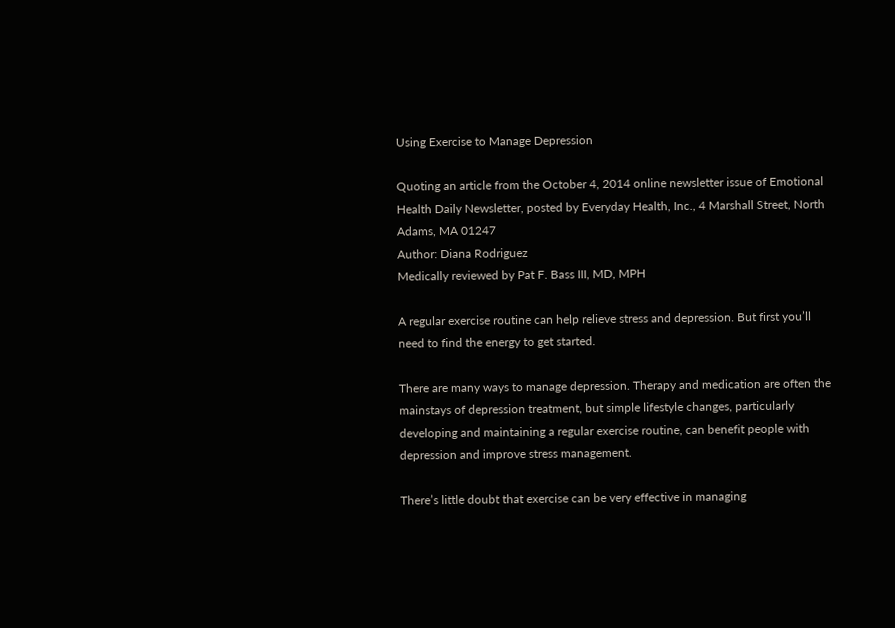Using Exercise to Manage Depression

Quoting an article from the October 4, 2014 online newsletter issue of Emotional Health Daily Newsletter, posted by Everyday Health, Inc., 4 Marshall Street, North Adams, MA 01247
Author: Diana Rodriguez
Medically reviewed by Pat F. Bass III, MD, MPH

A regular exercise routine can help relieve stress and depression. But first you’ll need to find the energy to get started.

There are many ways to manage depression. Therapy and medication are often the mainstays of depression treatment, but simple lifestyle changes, particularly developing and maintaining a regular exercise routine, can benefit people with depression and improve stress management.

There’s little doubt that exercise can be very effective in managing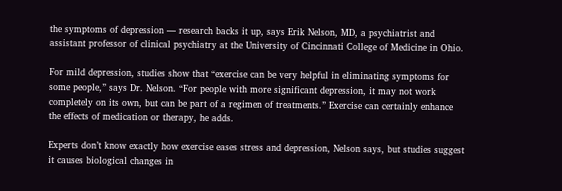the symptoms of depression — research backs it up, says Erik Nelson, MD, a psychiatrist and assistant professor of clinical psychiatry at the University of Cincinnati College of Medicine in Ohio.

For mild depression, studies show that “exercise can be very helpful in eliminating symptoms for some people,” says Dr. Nelson. “For people with more significant depression, it may not work completely on its own, but can be part of a regimen of treatments.” Exercise can certainly enhance the effects of medication or therapy, he adds.

Experts don’t know exactly how exercise eases stress and depression, Nelson says, but studies suggest it causes biological changes in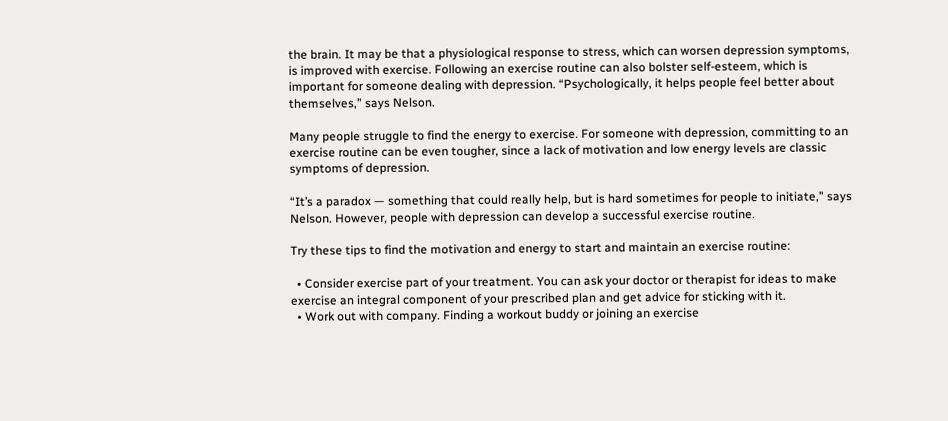the brain. It may be that a physiological response to stress, which can worsen depression symptoms, is improved with exercise. Following an exercise routine can also bolster self-esteem, which is important for someone dealing with depression. “Psychologically, it helps people feel better about themselves,” says Nelson.

Many people struggle to find the energy to exercise. For someone with depression, committing to an exercise routine can be even tougher, since a lack of motivation and low energy levels are classic symptoms of depression.

“It’s a paradox — something that could really help, but is hard sometimes for people to initiate,” says Nelson. However, people with depression can develop a successful exercise routine.

Try these tips to find the motivation and energy to start and maintain an exercise routine:

  • Consider exercise part of your treatment. You can ask your doctor or therapist for ideas to make exercise an integral component of your prescribed plan and get advice for sticking with it.
  • Work out with company. Finding a workout buddy or joining an exercise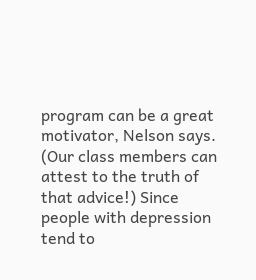program can be a great motivator, Nelson says. (Our class members can attest to the truth of that advice!) Since people with depression tend to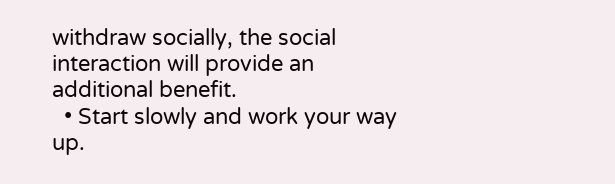withdraw socially, the social interaction will provide an additional benefit.
  • Start slowly and work your way up.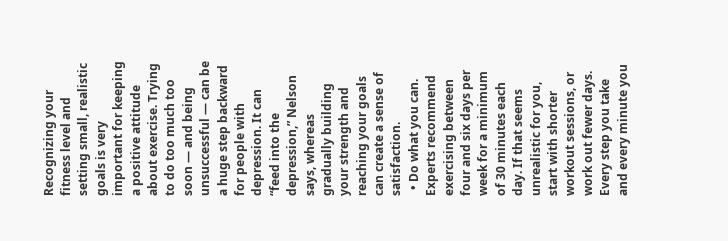Recognizing your fitness level and setting small, realistic goals is very important for keeping a positive attitude about exercise. Trying to do too much too soon — and being unsuccessful — can be a huge step backward for people with depression. It can “feed into the depression,” Nelson says, whereas gradually building your strength and reaching your goals can create a sense of satisfaction.
  • Do what you can. Experts recommend exercising between four and six days per week for a minimum of 30 minutes each day. If that seems unrealistic for you, start with shorter workout sessions, or work out fewer days. Every step you take and every minute you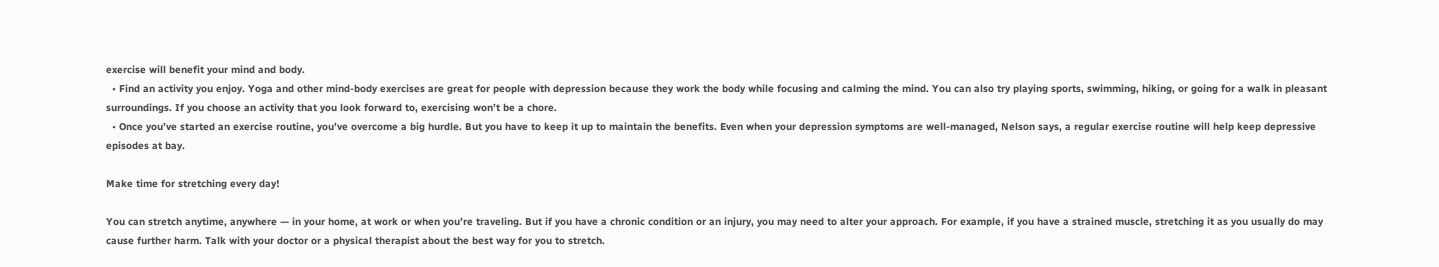exercise will benefit your mind and body.
  • Find an activity you enjoy. Yoga and other mind-body exercises are great for people with depression because they work the body while focusing and calming the mind. You can also try playing sports, swimming, hiking, or going for a walk in pleasant surroundings. If you choose an activity that you look forward to, exercising won’t be a chore.
  • Once you’ve started an exercise routine, you’ve overcome a big hurdle. But you have to keep it up to maintain the benefits. Even when your depression symptoms are well-managed, Nelson says, a regular exercise routine will help keep depressive episodes at bay.

Make time for stretching every day!

You can stretch anytime, anywhere — in your home, at work or when you’re traveling. But if you have a chronic condition or an injury, you may need to alter your approach. For example, if you have a strained muscle, stretching it as you usually do may cause further harm. Talk with your doctor or a physical therapist about the best way for you to stretch.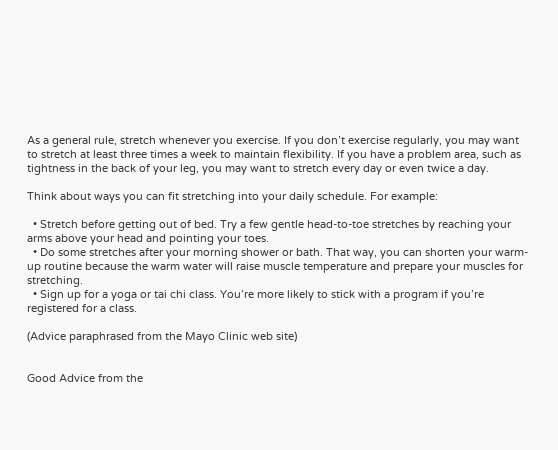As a general rule, stretch whenever you exercise. If you don’t exercise regularly, you may want to stretch at least three times a week to maintain flexibility. If you have a problem area, such as tightness in the back of your leg, you may want to stretch every day or even twice a day.

Think about ways you can fit stretching into your daily schedule. For example:

  • Stretch before getting out of bed. Try a few gentle head-to-toe stretches by reaching your arms above your head and pointing your toes.
  • Do some stretches after your morning shower or bath. That way, you can shorten your warm-up routine because the warm water will raise muscle temperature and prepare your muscles for stretching.
  • Sign up for a yoga or tai chi class. You’re more likely to stick with a program if you’re registered for a class.

(Advice paraphrased from the Mayo Clinic web site)


Good Advice from the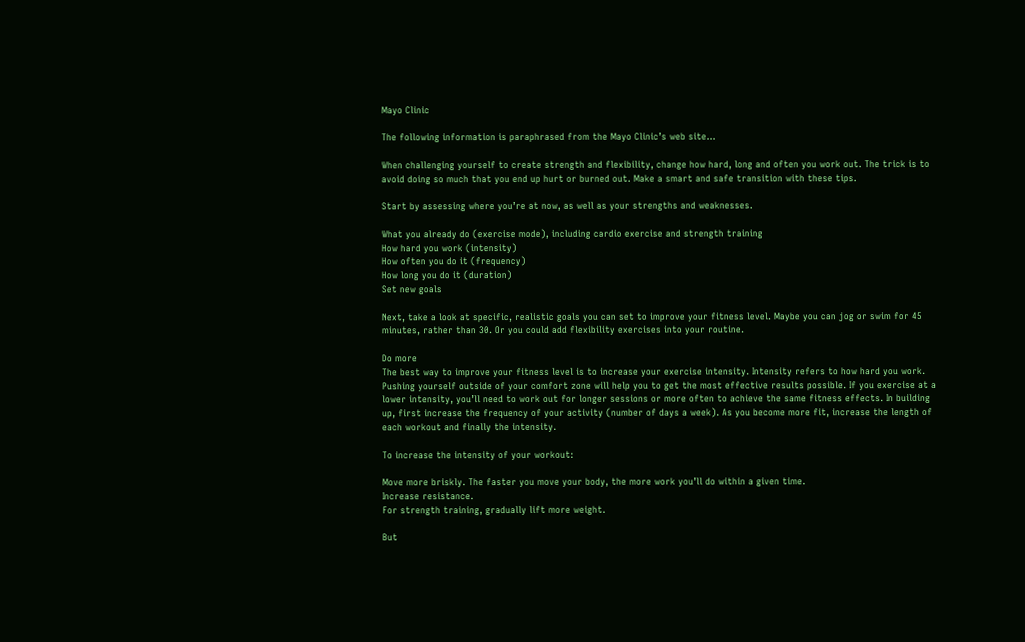Mayo Clinic

The following information is paraphrased from the Mayo Clinic’s web site…

When challenging yourself to create strength and flexibility, change how hard, long and often you work out. The trick is to avoid doing so much that you end up hurt or burned out. Make a smart and safe transition with these tips.

Start by assessing where you’re at now, as well as your strengths and weaknesses.

What you already do (exercise mode), including cardio exercise and strength training
How hard you work (intensity)
How often you do it (frequency)
How long you do it (duration)
Set new goals

Next, take a look at specific, realistic goals you can set to improve your fitness level. Maybe you can jog or swim for 45 minutes, rather than 30. Or you could add flexibility exercises into your routine.

Do more
The best way to improve your fitness level is to increase your exercise intensity. Intensity refers to how hard you work. Pushing yourself outside of your comfort zone will help you to get the most effective results possible. If you exercise at a lower intensity, you’ll need to work out for longer sessions or more often to achieve the same fitness effects. In building up, first increase the frequency of your activity (number of days a week). As you become more fit, increase the length of each workout and finally the intensity.

To increase the intensity of your workout:

Move more briskly. The faster you move your body, the more work you’ll do within a given time.
Increase resistance.
For strength training, gradually lift more weight.

But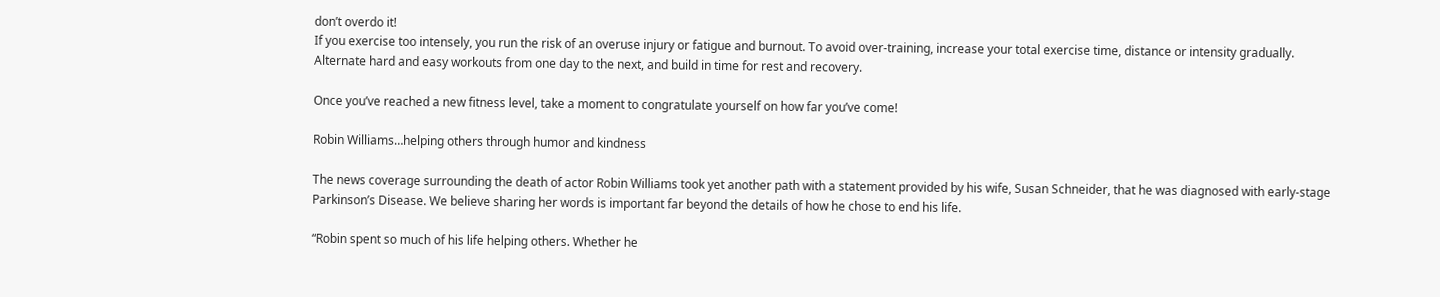don’t overdo it!
If you exercise too intensely, you run the risk of an overuse injury or fatigue and burnout. To avoid over-training, increase your total exercise time, distance or intensity gradually. Alternate hard and easy workouts from one day to the next, and build in time for rest and recovery.

Once you’ve reached a new fitness level, take a moment to congratulate yourself on how far you’ve come!

Robin Williams…helping others through humor and kindness

The news coverage surrounding the death of actor Robin Williams took yet another path with a statement provided by his wife, Susan Schneider, that he was diagnosed with early-stage Parkinson’s Disease. We believe sharing her words is important far beyond the details of how he chose to end his life.

“Robin spent so much of his life helping others. Whether he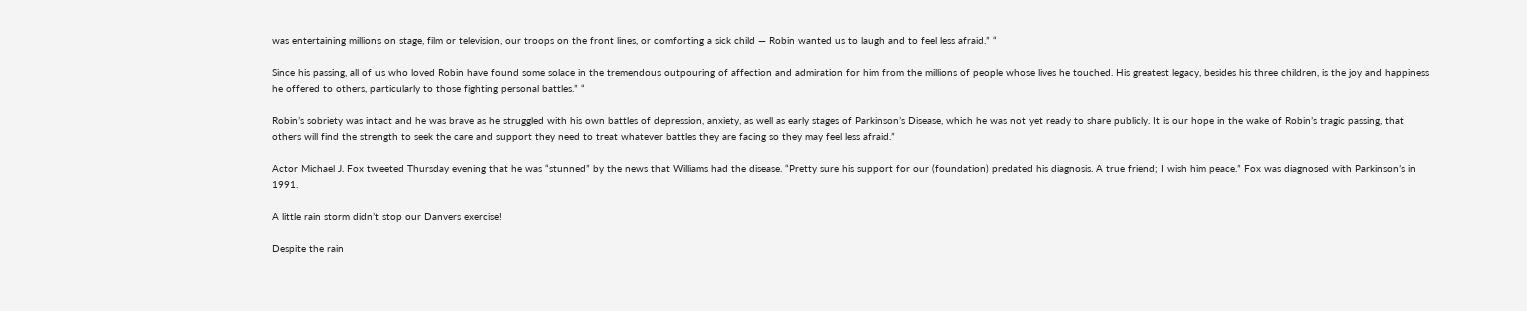was entertaining millions on stage, film or television, our troops on the front lines, or comforting a sick child — Robin wanted us to laugh and to feel less afraid.” “

Since his passing, all of us who loved Robin have found some solace in the tremendous outpouring of affection and admiration for him from the millions of people whose lives he touched. His greatest legacy, besides his three children, is the joy and happiness he offered to others, particularly to those fighting personal battles.” “

Robin’s sobriety was intact and he was brave as he struggled with his own battles of depression, anxiety, as well as early stages of Parkinson’s Disease, which he was not yet ready to share publicly. It is our hope in the wake of Robin’s tragic passing, that others will find the strength to seek the care and support they need to treat whatever battles they are facing so they may feel less afraid.”

Actor Michael J. Fox tweeted Thursday evening that he was “stunned” by the news that Williams had the disease. “Pretty sure his support for our (foundation) predated his diagnosis. A true friend; I wish him peace.” Fox was diagnosed with Parkinson’s in 1991.

A little rain storm didn’t stop our Danvers exercise!

Despite the rain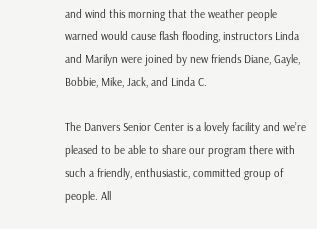and wind this morning that the weather people warned would cause flash flooding, instructors Linda and Marilyn were joined by new friends Diane, Gayle, Bobbie, Mike, Jack, and Linda C.

The Danvers Senior Center is a lovely facility and we’re pleased to be able to share our program there with such a friendly, enthusiastic, committed group of people. All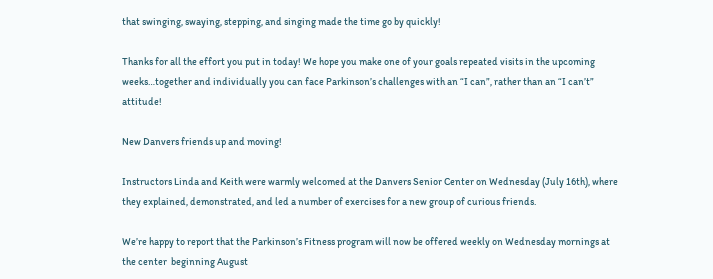that swinging, swaying, stepping, and singing made the time go by quickly!

Thanks for all the effort you put in today! We hope you make one of your goals repeated visits in the upcoming weeks…together and individually you can face Parkinson’s challenges with an “I can”, rather than an “I can’t” attitude!

New Danvers friends up and moving!

Instructors Linda and Keith were warmly welcomed at the Danvers Senior Center on Wednesday (July 16th), where they explained, demonstrated, and led a number of exercises for a new group of curious friends.

We’re happy to report that the Parkinson’s Fitness program will now be offered weekly on Wednesday mornings at the center  beginning August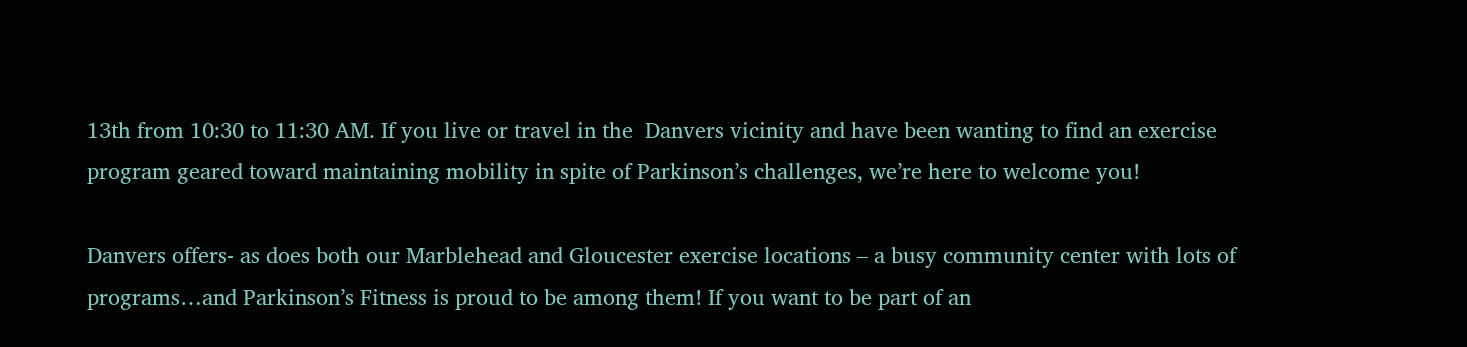13th from 10:30 to 11:30 AM. If you live or travel in the  Danvers vicinity and have been wanting to find an exercise program geared toward maintaining mobility in spite of Parkinson’s challenges, we’re here to welcome you!

Danvers offers- as does both our Marblehead and Gloucester exercise locations – a busy community center with lots of programs…and Parkinson’s Fitness is proud to be among them! If you want to be part of an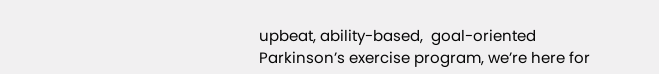upbeat, ability-based,  goal-oriented Parkinson’s exercise program, we’re here for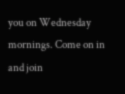you on Wednesday mornings. Come on in and join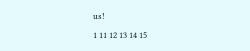us!

1 11 12 13 14 15